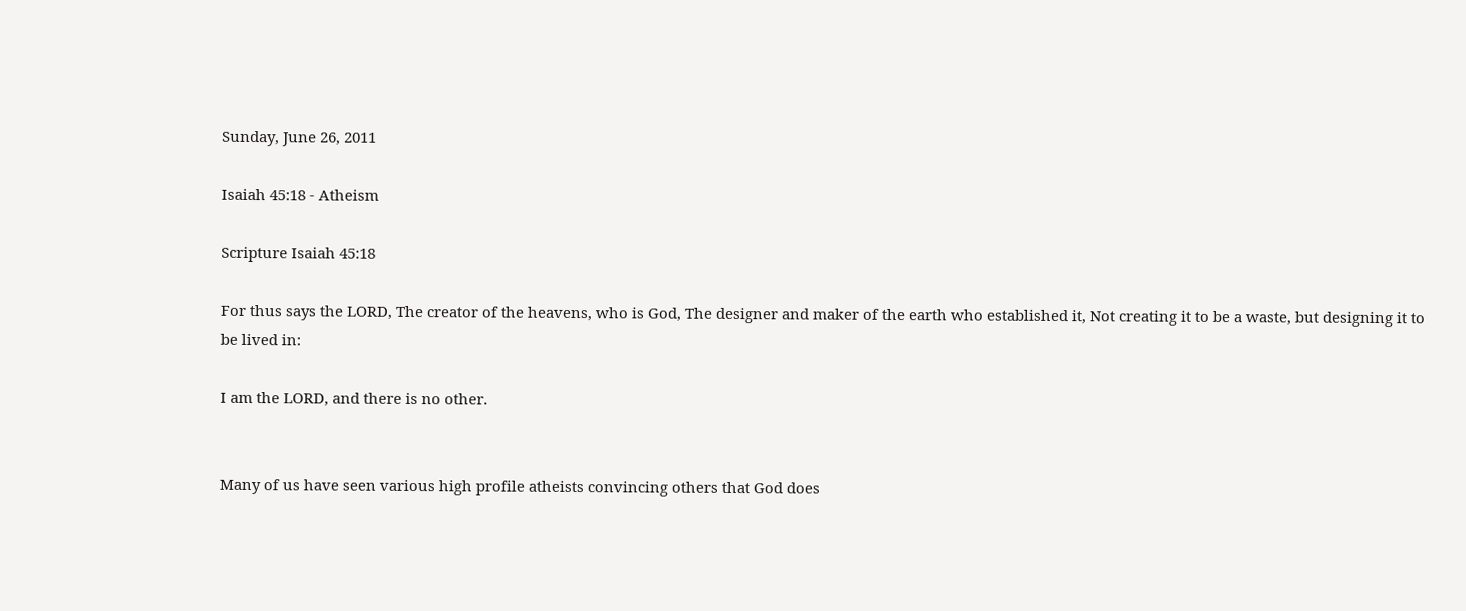Sunday, June 26, 2011

Isaiah 45:18 - Atheism

Scripture Isaiah 45:18

For thus says the LORD, The creator of the heavens, who is God, The designer and maker of the earth who established it, Not creating it to be a waste, but designing it to be lived in:

I am the LORD, and there is no other.


Many of us have seen various high profile atheists convincing others that God does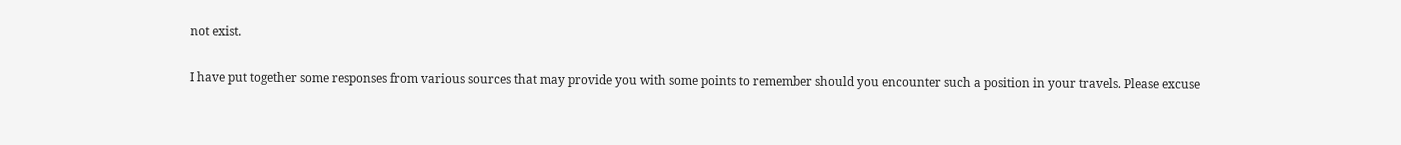not exist.

I have put together some responses from various sources that may provide you with some points to remember should you encounter such a position in your travels. Please excuse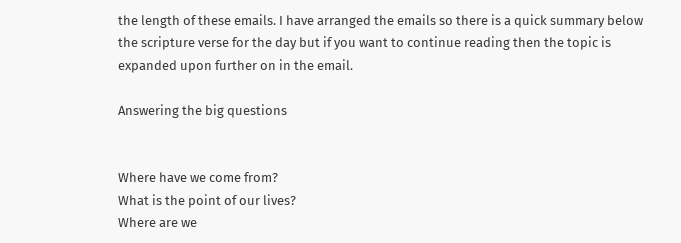the length of these emails. I have arranged the emails so there is a quick summary below the scripture verse for the day but if you want to continue reading then the topic is expanded upon further on in the email.

Answering the big questions


Where have we come from?
What is the point of our lives?
Where are we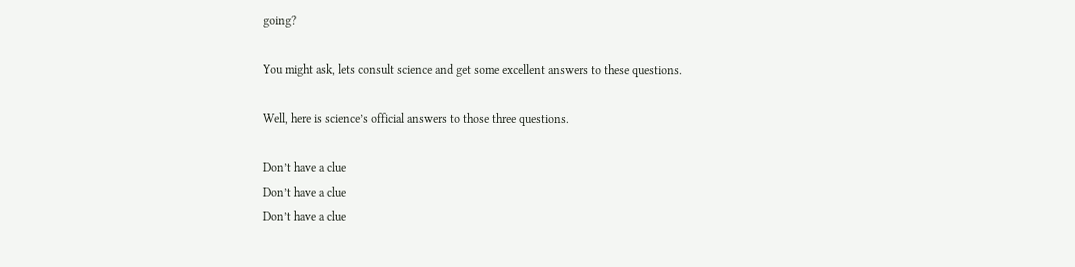going?

You might ask, lets consult science and get some excellent answers to these questions.

Well, here is science’s official answers to those three questions.

Don’t have a clue
Don’t have a clue
Don’t have a clue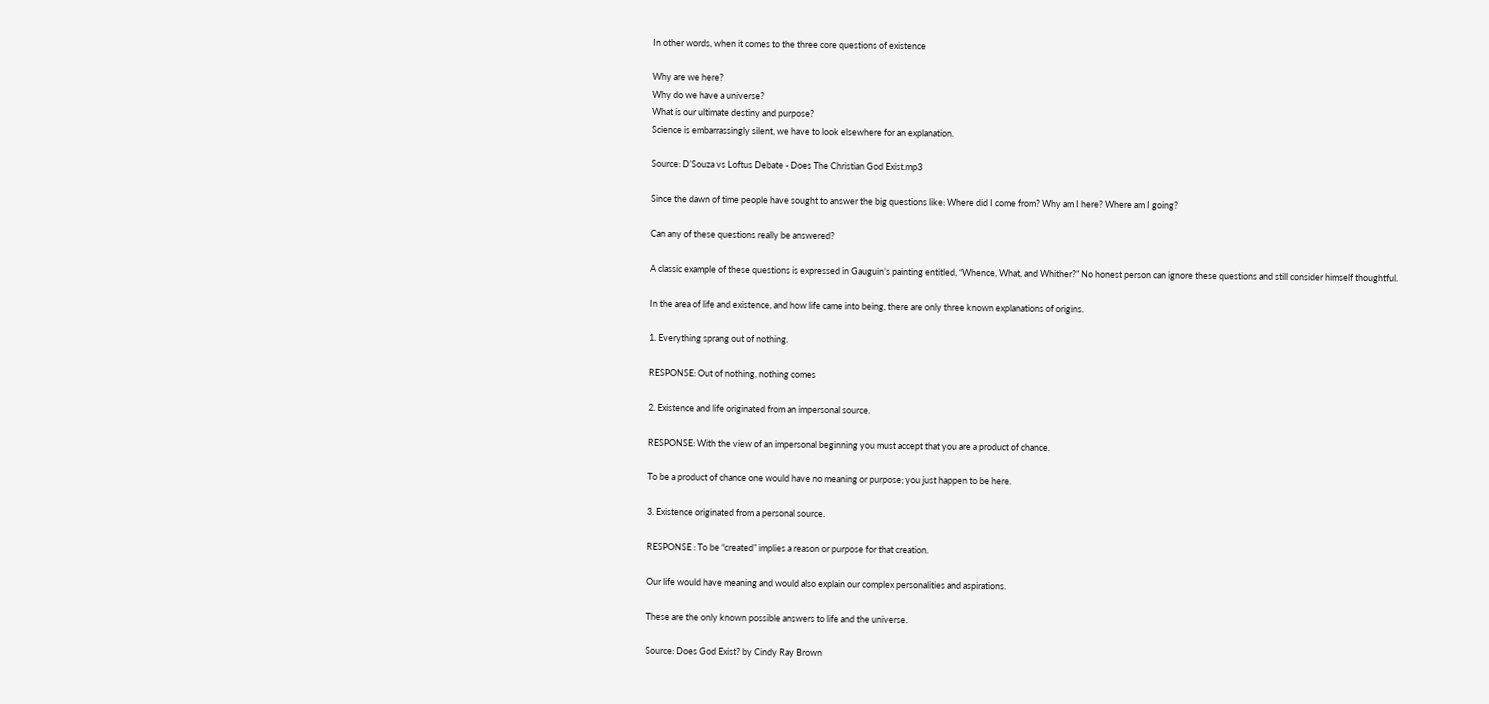In other words, when it comes to the three core questions of existence

Why are we here?
Why do we have a universe?
What is our ultimate destiny and purpose?
Science is embarrassingly silent, we have to look elsewhere for an explanation.

Source: D’Souza vs Loftus Debate - Does The Christian God Exist.mp3

Since the dawn of time people have sought to answer the big questions like: Where did I come from? Why am I here? Where am I going?

Can any of these questions really be answered?

A classic example of these questions is expressed in Gauguin’s painting entitled, “Whence, What, and Whither?” No honest person can ignore these questions and still consider himself thoughtful.

In the area of life and existence, and how life came into being, there are only three known explanations of origins.

1. Everything sprang out of nothing.

RESPONSE: Out of nothing, nothing comes

2. Existence and life originated from an impersonal source.

RESPONSE: With the view of an impersonal beginning you must accept that you are a product of chance.

To be a product of chance one would have no meaning or purpose; you just happen to be here.

3. Existence originated from a personal source.

RESPONSE : To be “created” implies a reason or purpose for that creation.

Our life would have meaning and would also explain our complex personalities and aspirations.

These are the only known possible answers to life and the universe.

Source: Does God Exist? by Cindy Ray Brown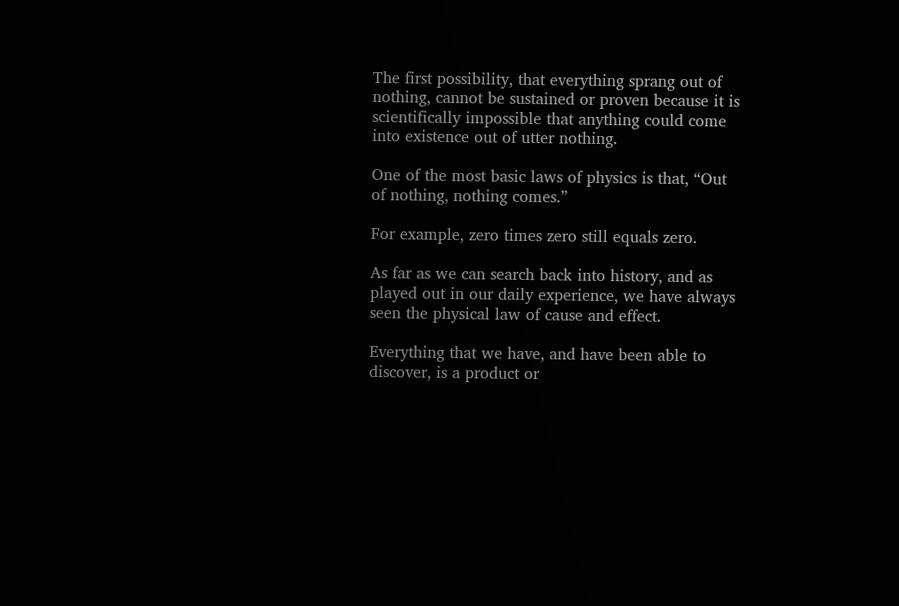The first possibility, that everything sprang out of nothing, cannot be sustained or proven because it is scientifically impossible that anything could come into existence out of utter nothing.

One of the most basic laws of physics is that, “Out of nothing, nothing comes.”

For example, zero times zero still equals zero.

As far as we can search back into history, and as played out in our daily experience, we have always seen the physical law of cause and effect.

Everything that we have, and have been able to discover, is a product or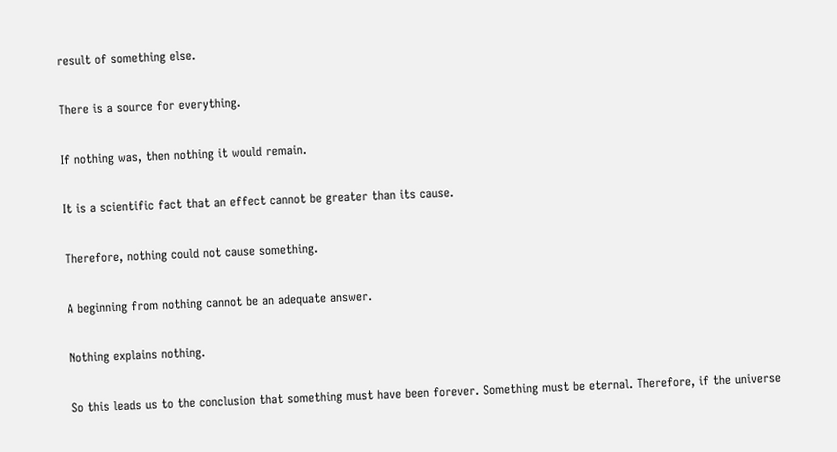result of something else.

There is a source for everything.

If nothing was, then nothing it would remain.

It is a scientific fact that an effect cannot be greater than its cause.

Therefore, nothing could not cause something.

A beginning from nothing cannot be an adequate answer.

Nothing explains nothing.

So this leads us to the conclusion that something must have been forever. Something must be eternal. Therefore, if the universe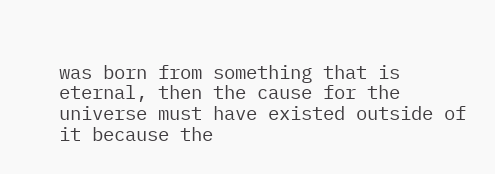was born from something that is eternal, then the cause for the universe must have existed outside of it because the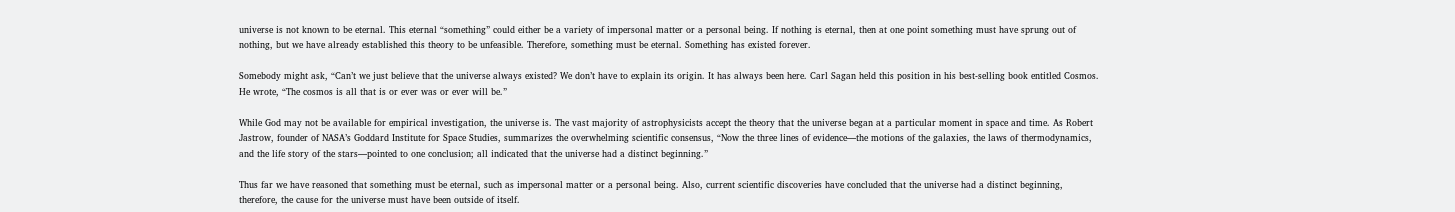universe is not known to be eternal. This eternal “something” could either be a variety of impersonal matter or a personal being. If nothing is eternal, then at one point something must have sprung out of nothing, but we have already established this theory to be unfeasible. Therefore, something must be eternal. Something has existed forever.

Somebody might ask, “Can’t we just believe that the universe always existed? We don’t have to explain its origin. It has always been here. Carl Sagan held this position in his best‑selling book entitled Cosmos. He wrote, “The cosmos is all that is or ever was or ever will be.”

While God may not be available for empirical investigation, the universe is. The vast majority of astrophysicists accept the theory that the universe began at a particular moment in space and time. As Robert Jastrow, founder of NASA’s Goddard Institute for Space Studies, summarizes the overwhelming scientific consensus, “Now the three lines of evidence—the motions of the galaxies, the laws of thermodynamics, and the life story of the stars—pointed to one conclusion; all indicated that the universe had a distinct beginning.”

Thus far we have reasoned that something must be eternal, such as impersonal matter or a personal being. Also, current scientific discoveries have concluded that the universe had a distinct beginning, therefore, the cause for the universe must have been outside of itself.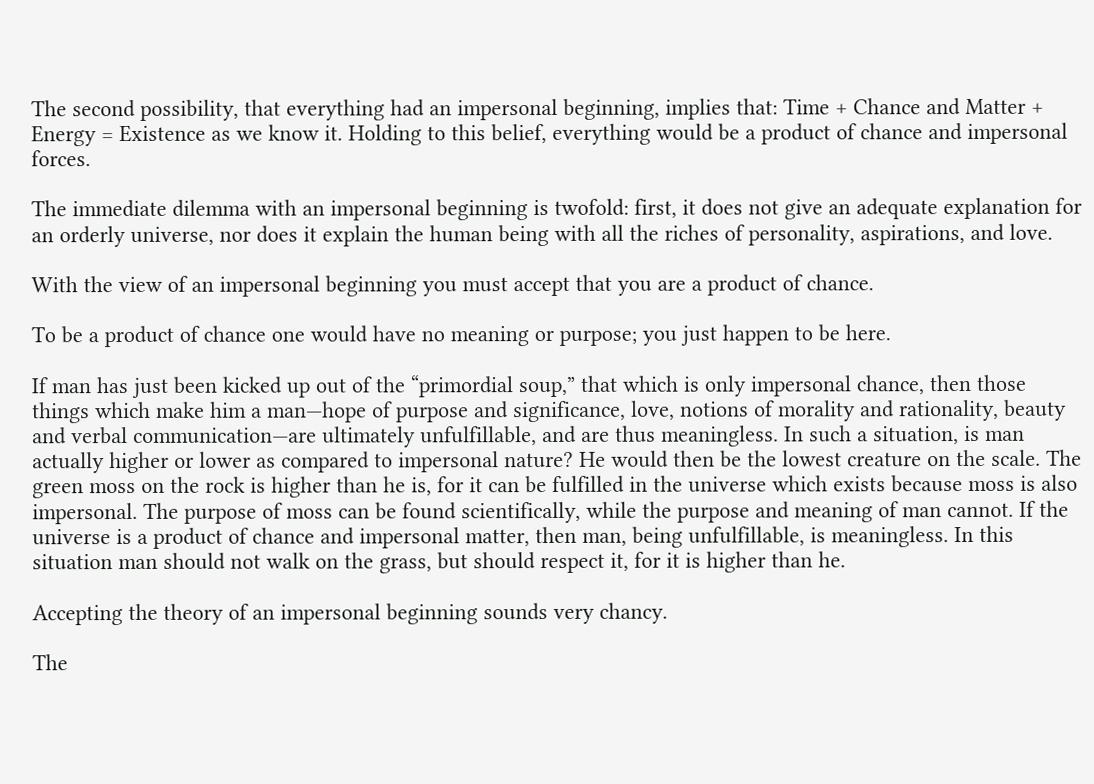The second possibility, that everything had an impersonal beginning, implies that: Time + Chance and Matter + Energy = Existence as we know it. Holding to this belief, everything would be a product of chance and impersonal forces.

The immediate dilemma with an impersonal beginning is twofold: first, it does not give an adequate explanation for an orderly universe, nor does it explain the human being with all the riches of personality, aspirations, and love.

With the view of an impersonal beginning you must accept that you are a product of chance.

To be a product of chance one would have no meaning or purpose; you just happen to be here.

If man has just been kicked up out of the “primordial soup,” that which is only impersonal chance, then those things which make him a man—hope of purpose and significance, love, notions of morality and rationality, beauty and verbal communication—are ultimately unfulfillable, and are thus meaningless. In such a situation, is man actually higher or lower as compared to impersonal nature? He would then be the lowest creature on the scale. The green moss on the rock is higher than he is, for it can be fulfilled in the universe which exists because moss is also impersonal. The purpose of moss can be found scientifically, while the purpose and meaning of man cannot. If the universe is a product of chance and impersonal matter, then man, being unfulfillable, is meaningless. In this situation man should not walk on the grass, but should respect it, for it is higher than he.

Accepting the theory of an impersonal beginning sounds very chancy.

The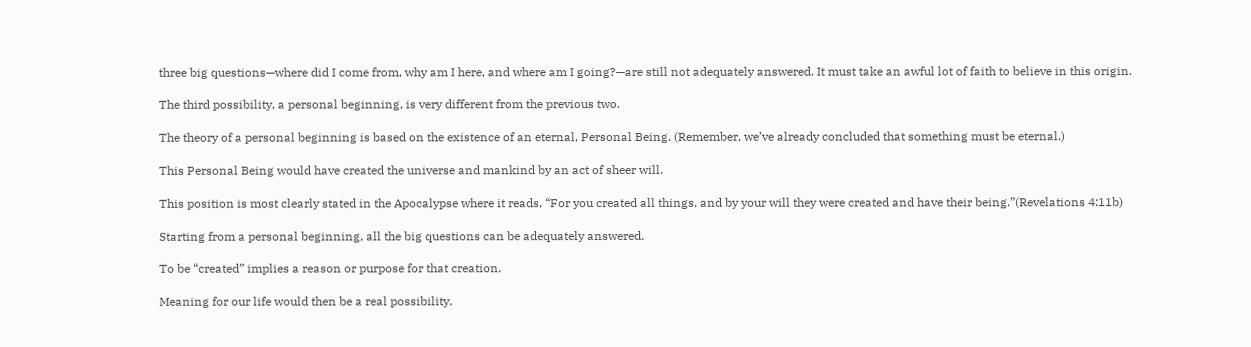three big questions—where did I come from, why am I here, and where am I going?—are still not adequately answered. It must take an awful lot of faith to believe in this origin.

The third possibility, a personal beginning, is very different from the previous two.

The theory of a personal beginning is based on the existence of an eternal, Personal Being. (Remember, we’ve already concluded that something must be eternal.)

This Personal Being would have created the universe and mankind by an act of sheer will.

This position is most clearly stated in the Apocalypse where it reads, “For you created all things, and by your will they were created and have their being.”(Revelations 4:11b)

Starting from a personal beginning, all the big questions can be adequately answered.

To be “created” implies a reason or purpose for that creation.

Meaning for our life would then be a real possibility.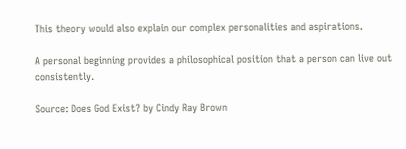This theory would also explain our complex personalities and aspirations.

A personal beginning provides a philosophical position that a person can live out consistently.

Source: Does God Exist? by Cindy Ray Brown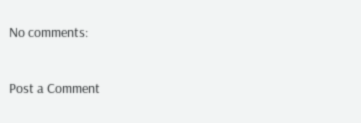No comments:

Post a Comment